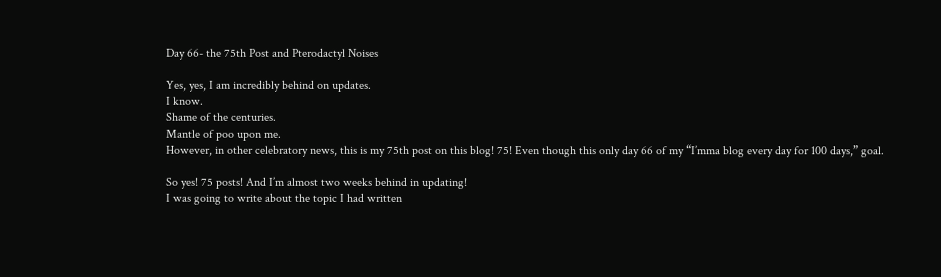Day 66- the 75th Post and Pterodactyl Noises

Yes, yes, I am incredibly behind on updates.
I know.
Shame of the centuries.
Mantle of poo upon me.
However, in other celebratory news, this is my 75th post on this blog! 75! Even though this only day 66 of my “I’mma blog every day for 100 days,” goal.

So yes! 75 posts! And I’m almost two weeks behind in updating!
I was going to write about the topic I had written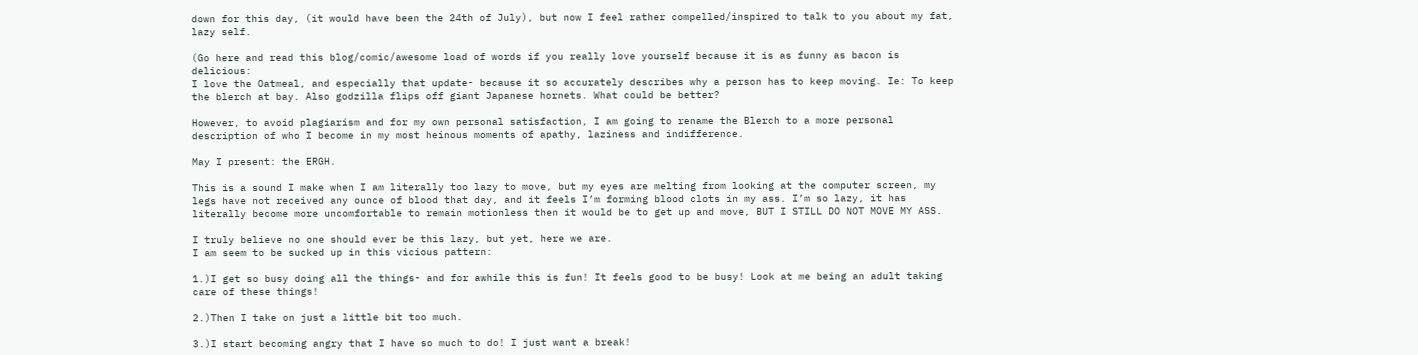down for this day, (it would have been the 24th of July), but now I feel rather compelled/inspired to talk to you about my fat, lazy self.

(Go here and read this blog/comic/awesome load of words if you really love yourself because it is as funny as bacon is delicious:
I love the Oatmeal, and especially that update- because it so accurately describes why a person has to keep moving. Ie: To keep the blerch at bay. Also godzilla flips off giant Japanese hornets. What could be better?

However, to avoid plagiarism and for my own personal satisfaction, I am going to rename the Blerch to a more personal description of who I become in my most heinous moments of apathy, laziness and indifference.

May I present: the ERGH.

This is a sound I make when I am literally too lazy to move, but my eyes are melting from looking at the computer screen, my legs have not received any ounce of blood that day, and it feels I’m forming blood clots in my ass. I’m so lazy, it has literally become more uncomfortable to remain motionless then it would be to get up and move, BUT I STILL DO NOT MOVE MY ASS.

I truly believe no one should ever be this lazy, but yet, here we are.
I am seem to be sucked up in this vicious pattern:

1.)I get so busy doing all the things- and for awhile this is fun! It feels good to be busy! Look at me being an adult taking care of these things!

2.)Then I take on just a little bit too much.

3.)I start becoming angry that I have so much to do! I just want a break!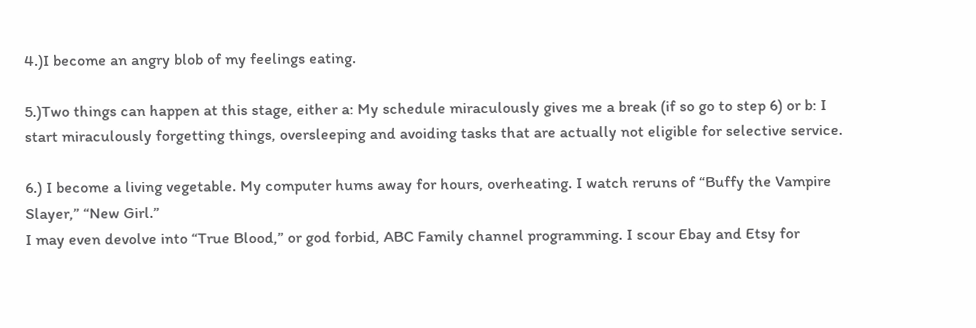4.)I become an angry blob of my feelings eating.

5.)Two things can happen at this stage, either a: My schedule miraculously gives me a break (if so go to step 6) or b: I start miraculously forgetting things, oversleeping and avoiding tasks that are actually not eligible for selective service.

6.) I become a living vegetable. My computer hums away for hours, overheating. I watch reruns of “Buffy the Vampire Slayer,” “New Girl.”
I may even devolve into “True Blood,” or god forbid, ABC Family channel programming. I scour Ebay and Etsy for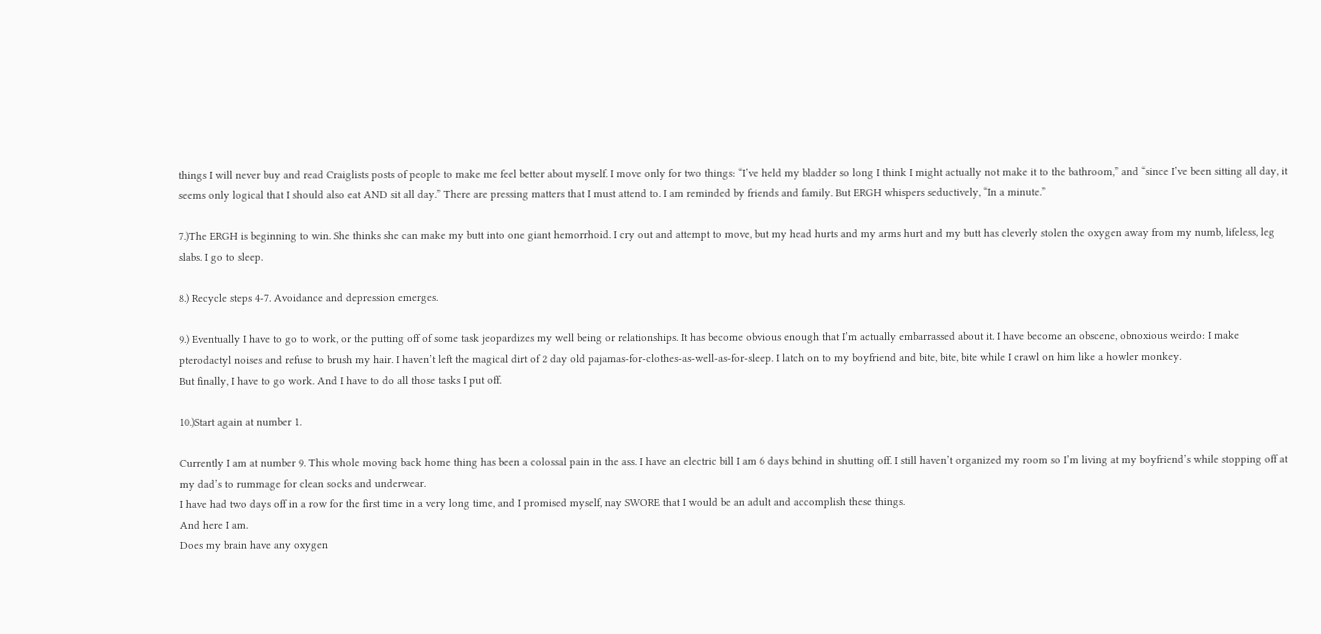things I will never buy and read Craiglists posts of people to make me feel better about myself. I move only for two things: “I’ve held my bladder so long I think I might actually not make it to the bathroom,” and “since I’ve been sitting all day, it seems only logical that I should also eat AND sit all day.” There are pressing matters that I must attend to. I am reminded by friends and family. But ERGH whispers seductively, “In a minute.”

7.)The ERGH is beginning to win. She thinks she can make my butt into one giant hemorrhoid. I cry out and attempt to move, but my head hurts and my arms hurt and my butt has cleverly stolen the oxygen away from my numb, lifeless, leg slabs. I go to sleep.

8.) Recycle steps 4-7. Avoidance and depression emerges.

9.) Eventually I have to go to work, or the putting off of some task jeopardizes my well being or relationships. It has become obvious enough that I’m actually embarrassed about it. I have become an obscene, obnoxious weirdo: I make pterodactyl noises and refuse to brush my hair. I haven’t left the magical dirt of 2 day old pajamas-for-clothes-as-well-as-for-sleep. I latch on to my boyfriend and bite, bite, bite while I crawl on him like a howler monkey.
But finally, I have to go work. And I have to do all those tasks I put off.

10.)Start again at number 1.

Currently I am at number 9. This whole moving back home thing has been a colossal pain in the ass. I have an electric bill I am 6 days behind in shutting off. I still haven’t organized my room so I’m living at my boyfriend’s while stopping off at my dad’s to rummage for clean socks and underwear.
I have had two days off in a row for the first time in a very long time, and I promised myself, nay SWORE that I would be an adult and accomplish these things.
And here I am.
Does my brain have any oxygen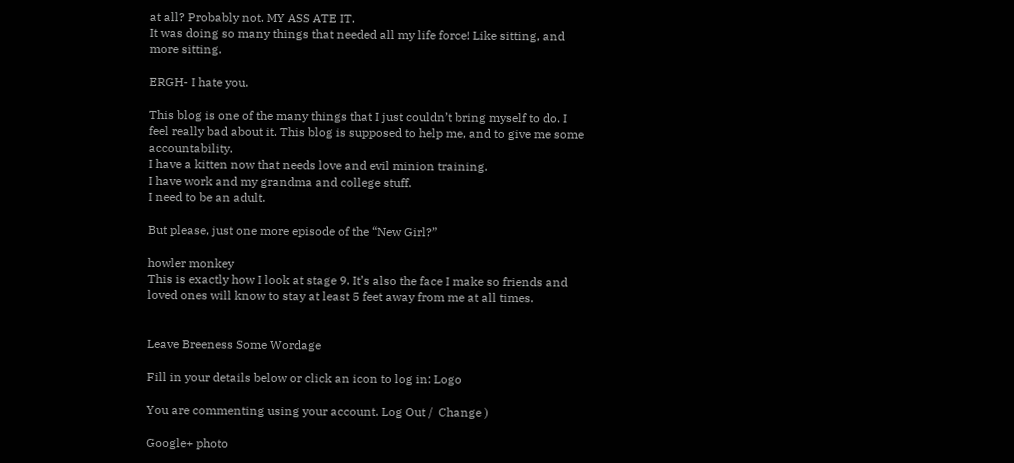at all? Probably not. MY ASS ATE IT.
It was doing so many things that needed all my life force! Like sitting, and more sitting.

ERGH- I hate you.

This blog is one of the many things that I just couldn’t bring myself to do. I feel really bad about it. This blog is supposed to help me, and to give me some accountability.
I have a kitten now that needs love and evil minion training.
I have work and my grandma and college stuff.
I need to be an adult.

But please, just one more episode of the “New Girl?”

howler monkey
This is exactly how I look at stage 9. It’s also the face I make so friends and loved ones will know to stay at least 5 feet away from me at all times.


Leave Breeness Some Wordage

Fill in your details below or click an icon to log in: Logo

You are commenting using your account. Log Out /  Change )

Google+ photo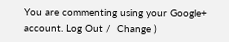You are commenting using your Google+ account. Log Out /  Change )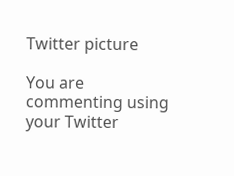Twitter picture

You are commenting using your Twitter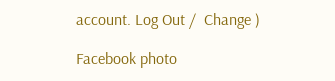account. Log Out /  Change )

Facebook photo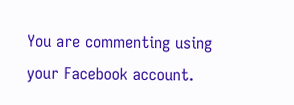You are commenting using your Facebook account.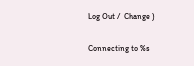Log Out /  Change )


Connecting to %s